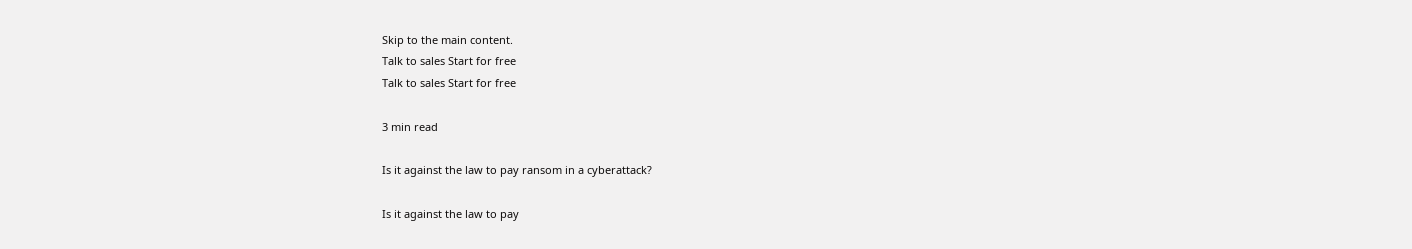Skip to the main content.
Talk to sales Start for free
Talk to sales Start for free

3 min read

Is it against the law to pay ransom in a cyberattack?

Is it against the law to pay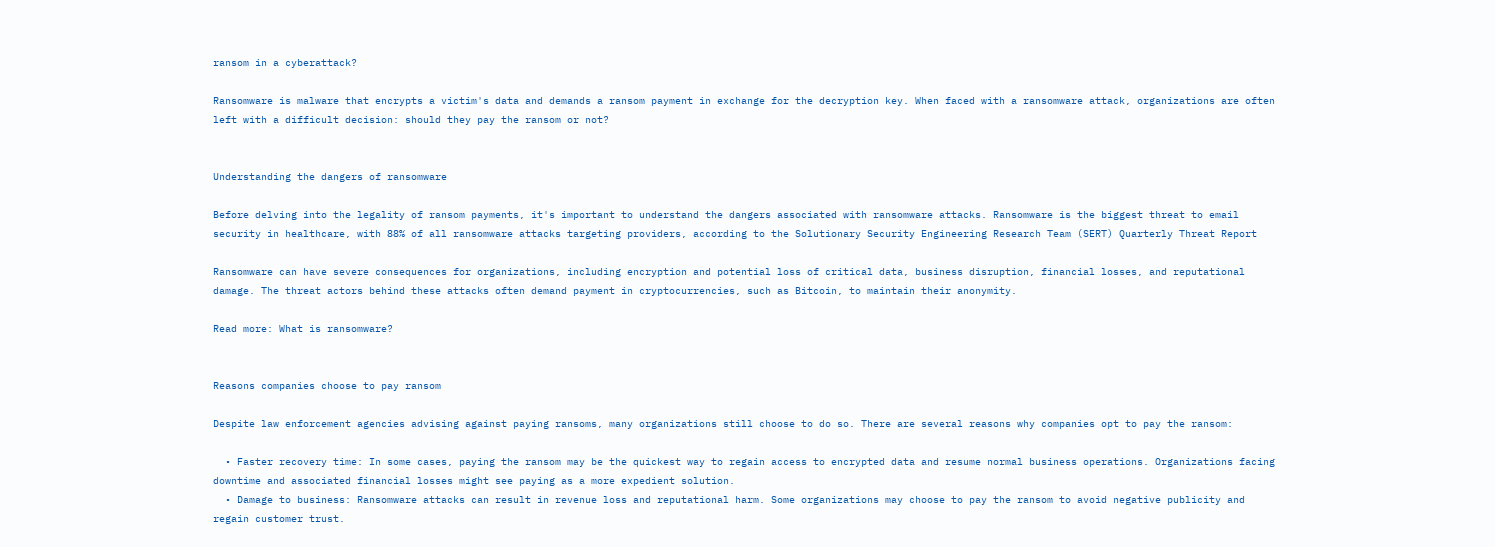ransom in a cyberattack?

Ransomware is malware that encrypts a victim's data and demands a ransom payment in exchange for the decryption key. When faced with a ransomware attack, organizations are often left with a difficult decision: should they pay the ransom or not?


Understanding the dangers of ransomware

Before delving into the legality of ransom payments, it's important to understand the dangers associated with ransomware attacks. Ransomware is the biggest threat to email security in healthcare, with 88% of all ransomware attacks targeting providers, according to the Solutionary Security Engineering Research Team (SERT) Quarterly Threat Report

Ransomware can have severe consequences for organizations, including encryption and potential loss of critical data, business disruption, financial losses, and reputational damage. The threat actors behind these attacks often demand payment in cryptocurrencies, such as Bitcoin, to maintain their anonymity.

Read more: What is ransomware?


Reasons companies choose to pay ransom

Despite law enforcement agencies advising against paying ransoms, many organizations still choose to do so. There are several reasons why companies opt to pay the ransom:

  • Faster recovery time: In some cases, paying the ransom may be the quickest way to regain access to encrypted data and resume normal business operations. Organizations facing downtime and associated financial losses might see paying as a more expedient solution.
  • Damage to business: Ransomware attacks can result in revenue loss and reputational harm. Some organizations may choose to pay the ransom to avoid negative publicity and regain customer trust.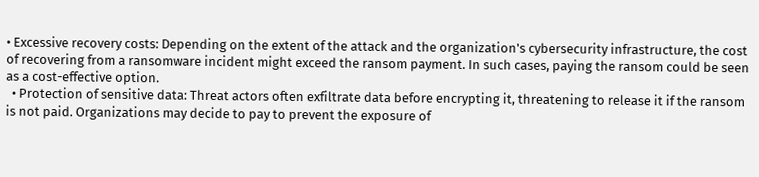• Excessive recovery costs: Depending on the extent of the attack and the organization's cybersecurity infrastructure, the cost of recovering from a ransomware incident might exceed the ransom payment. In such cases, paying the ransom could be seen as a cost-effective option.
  • Protection of sensitive data: Threat actors often exfiltrate data before encrypting it, threatening to release it if the ransom is not paid. Organizations may decide to pay to prevent the exposure of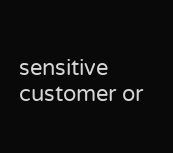sensitive customer or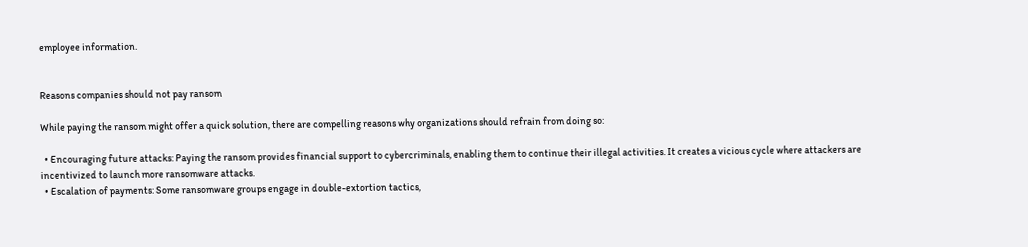employee information.


Reasons companies should not pay ransom

While paying the ransom might offer a quick solution, there are compelling reasons why organizations should refrain from doing so:

  • Encouraging future attacks: Paying the ransom provides financial support to cybercriminals, enabling them to continue their illegal activities. It creates a vicious cycle where attackers are incentivized to launch more ransomware attacks.
  • Escalation of payments: Some ransomware groups engage in double-extortion tactics,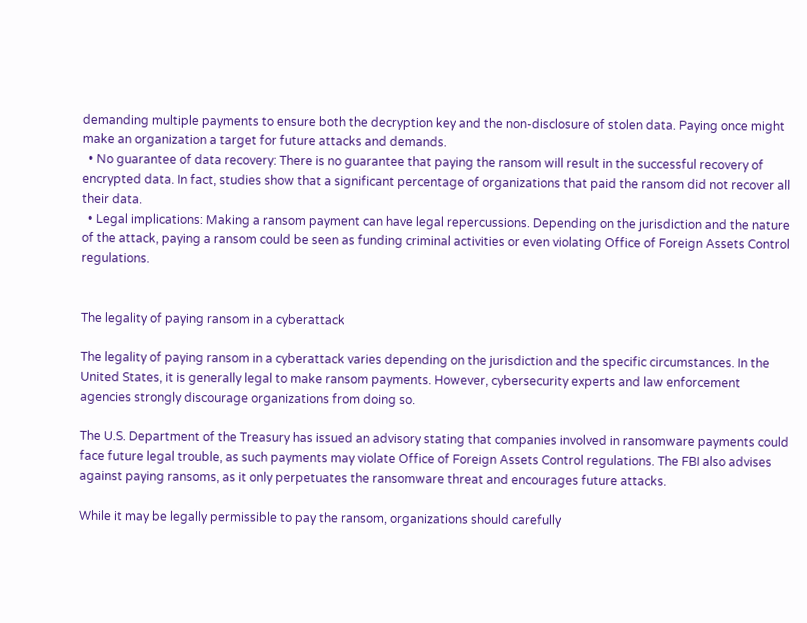demanding multiple payments to ensure both the decryption key and the non-disclosure of stolen data. Paying once might make an organization a target for future attacks and demands.
  • No guarantee of data recovery: There is no guarantee that paying the ransom will result in the successful recovery of encrypted data. In fact, studies show that a significant percentage of organizations that paid the ransom did not recover all their data.
  • Legal implications: Making a ransom payment can have legal repercussions. Depending on the jurisdiction and the nature of the attack, paying a ransom could be seen as funding criminal activities or even violating Office of Foreign Assets Control regulations.


The legality of paying ransom in a cyberattack

The legality of paying ransom in a cyberattack varies depending on the jurisdiction and the specific circumstances. In the United States, it is generally legal to make ransom payments. However, cybersecurity experts and law enforcement agencies strongly discourage organizations from doing so.

The U.S. Department of the Treasury has issued an advisory stating that companies involved in ransomware payments could face future legal trouble, as such payments may violate Office of Foreign Assets Control regulations. The FBI also advises against paying ransoms, as it only perpetuates the ransomware threat and encourages future attacks.

While it may be legally permissible to pay the ransom, organizations should carefully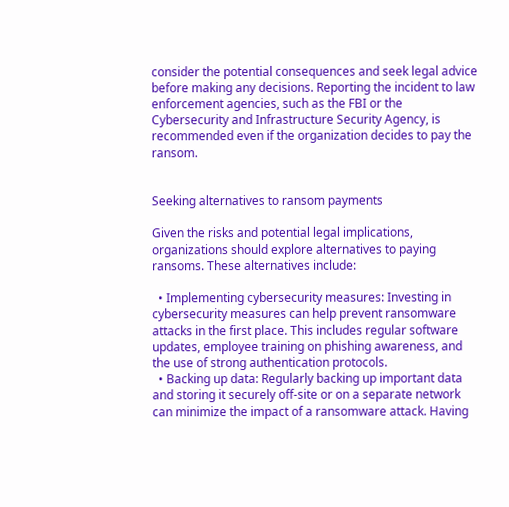consider the potential consequences and seek legal advice before making any decisions. Reporting the incident to law enforcement agencies, such as the FBI or the Cybersecurity and Infrastructure Security Agency, is recommended even if the organization decides to pay the ransom.


Seeking alternatives to ransom payments

Given the risks and potential legal implications, organizations should explore alternatives to paying ransoms. These alternatives include:

  • Implementing cybersecurity measures: Investing in cybersecurity measures can help prevent ransomware attacks in the first place. This includes regular software updates, employee training on phishing awareness, and the use of strong authentication protocols.
  • Backing up data: Regularly backing up important data and storing it securely off-site or on a separate network can minimize the impact of a ransomware attack. Having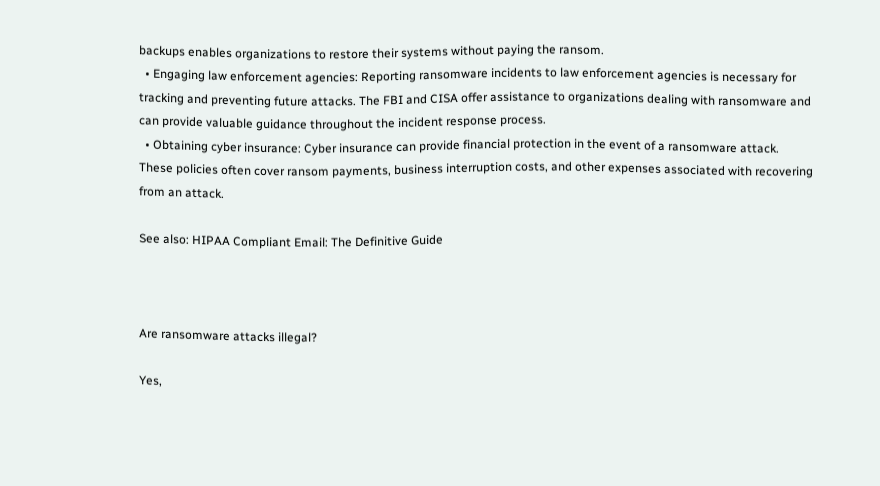backups enables organizations to restore their systems without paying the ransom.
  • Engaging law enforcement agencies: Reporting ransomware incidents to law enforcement agencies is necessary for tracking and preventing future attacks. The FBI and CISA offer assistance to organizations dealing with ransomware and can provide valuable guidance throughout the incident response process.
  • Obtaining cyber insurance: Cyber insurance can provide financial protection in the event of a ransomware attack. These policies often cover ransom payments, business interruption costs, and other expenses associated with recovering from an attack.

See also: HIPAA Compliant Email: The Definitive Guide



Are ransomware attacks illegal?

Yes,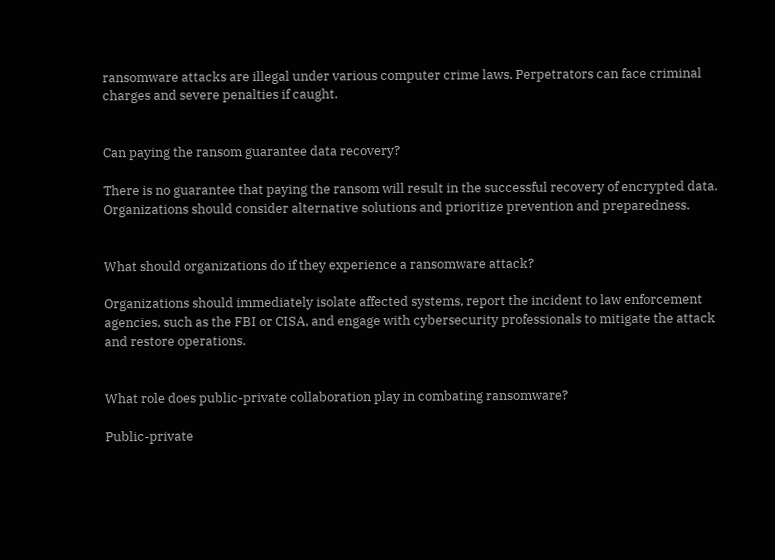ransomware attacks are illegal under various computer crime laws. Perpetrators can face criminal charges and severe penalties if caught.


Can paying the ransom guarantee data recovery?

There is no guarantee that paying the ransom will result in the successful recovery of encrypted data. Organizations should consider alternative solutions and prioritize prevention and preparedness.


What should organizations do if they experience a ransomware attack?

Organizations should immediately isolate affected systems, report the incident to law enforcement agencies, such as the FBI or CISA, and engage with cybersecurity professionals to mitigate the attack and restore operations.


What role does public-private collaboration play in combating ransomware?

Public-private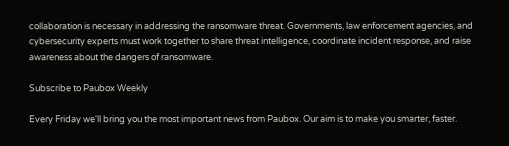collaboration is necessary in addressing the ransomware threat. Governments, law enforcement agencies, and cybersecurity experts must work together to share threat intelligence, coordinate incident response, and raise awareness about the dangers of ransomware.

Subscribe to Paubox Weekly

Every Friday we'll bring you the most important news from Paubox. Our aim is to make you smarter, faster.